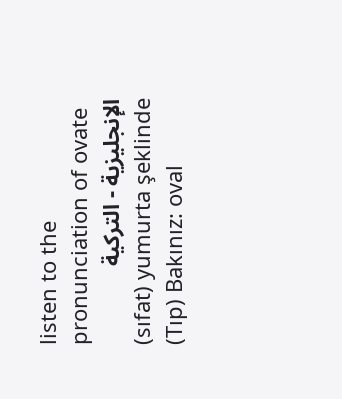listen to the pronunciation of ovate
الإنجليزية - التركية
(sıfat) yumurta şeklinde
(Tıp) Bakınız: oval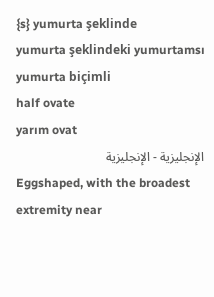{s} yumurta şeklinde
yumurta şeklindeki yumurtamsı
yumurta biçimli
half ovate
yarım ovat
الإنجليزية - الإنجليزية
Eggshaped, with the broadest extremity near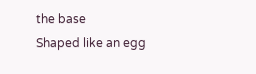the base
Shaped like an egg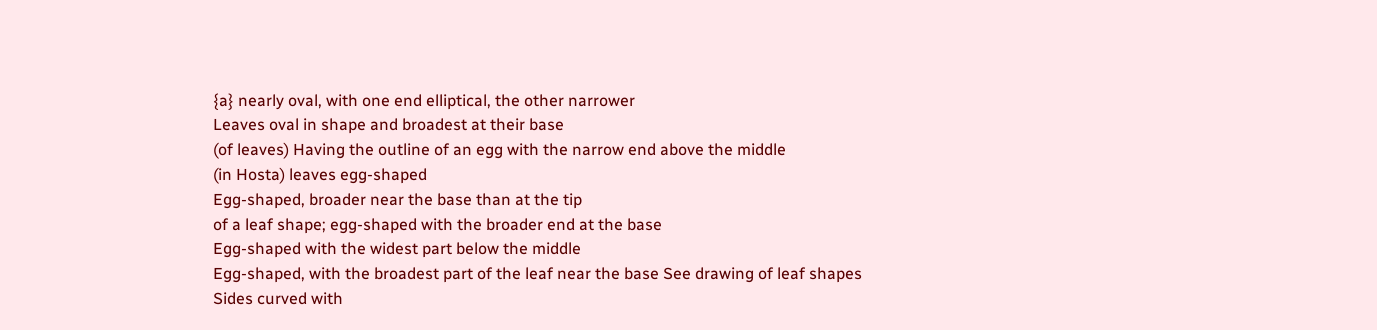{a} nearly oval, with one end elliptical, the other narrower
Leaves oval in shape and broadest at their base
(of leaves) Having the outline of an egg with the narrow end above the middle
(in Hosta) leaves egg-shaped
Egg-shaped, broader near the base than at the tip
of a leaf shape; egg-shaped with the broader end at the base
Egg-shaped with the widest part below the middle
Egg-shaped, with the broadest part of the leaf near the base See drawing of leaf shapes
Sides curved with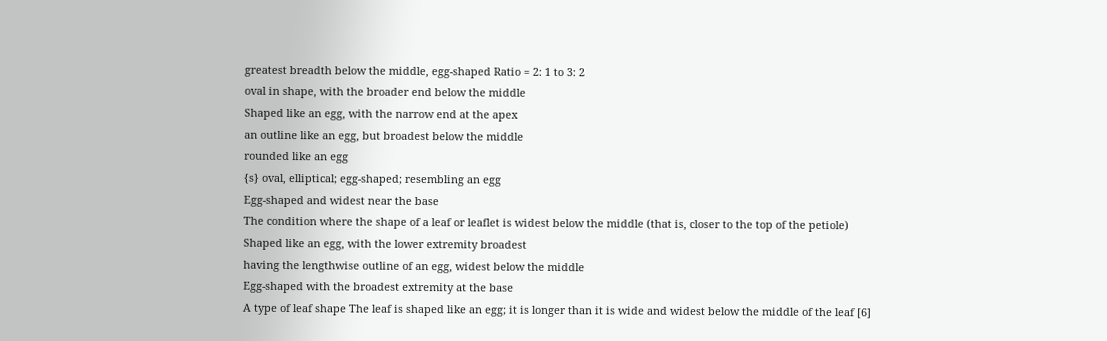greatest breadth below the middle, egg-shaped Ratio = 2: 1 to 3: 2
oval in shape, with the broader end below the middle
Shaped like an egg, with the narrow end at the apex
an outline like an egg, but broadest below the middle
rounded like an egg
{s} oval, elliptical; egg-shaped; resembling an egg
Egg-shaped and widest near the base
The condition where the shape of a leaf or leaflet is widest below the middle (that is, closer to the top of the petiole)
Shaped like an egg, with the lower extremity broadest
having the lengthwise outline of an egg, widest below the middle
Egg-shaped with the broadest extremity at the base
A type of leaf shape The leaf is shaped like an egg; it is longer than it is wide and widest below the middle of the leaf [6]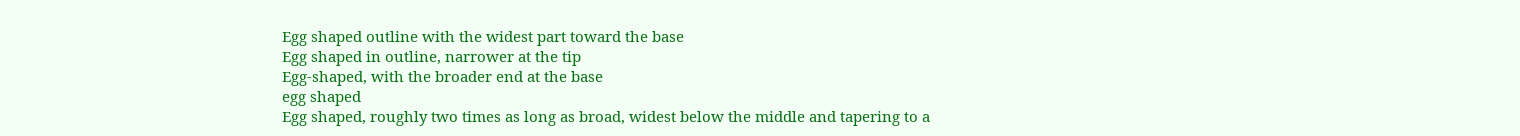Egg shaped outline with the widest part toward the base
Egg shaped in outline, narrower at the tip
Egg-shaped, with the broader end at the base
egg shaped
Egg shaped, roughly two times as long as broad, widest below the middle and tapering to a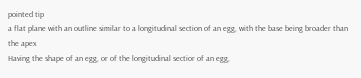pointed tip
a flat plane with an outline similar to a longitudinal section of an egg, with the base being broader than the apex
Having the shape of an egg, or of the longitudinal sectior of an egg,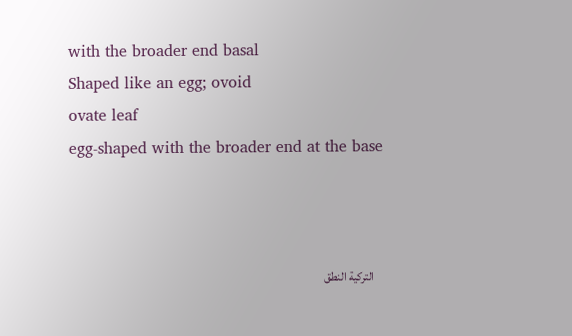with the broader end basal
Shaped like an egg; ovoid
ovate leaf
egg-shaped with the broader end at the base



    التركية النطق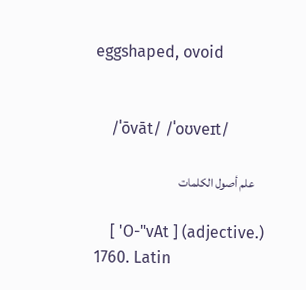eggshaped, ovoid


    /ˈōvāt/ /ˈoʊveɪt/

    علم أصول الكلمات

    [ 'O-"vAt ] (adjective.) 1760. Latin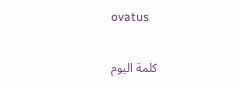ovatus

    كلمة اليوم